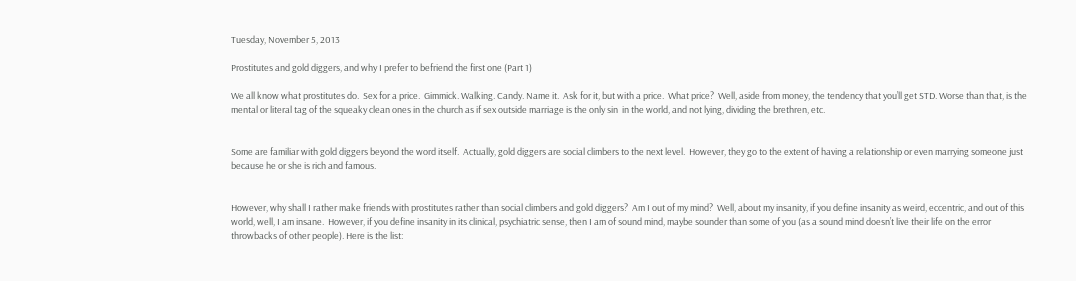Tuesday, November 5, 2013

Prostitutes and gold diggers, and why I prefer to befriend the first one (Part 1)

We all know what prostitutes do.  Sex for a price.  Gimmick. Walking. Candy. Name it.  Ask for it, but with a price.  What price?  Well, aside from money, the tendency that you’ll get STD. Worse than that, is the mental or literal tag of the squeaky clean ones in the church as if sex outside marriage is the only sin  in the world, and not lying, dividing the brethren, etc.


Some are familiar with gold diggers beyond the word itself.  Actually, gold diggers are social climbers to the next level.  However, they go to the extent of having a relationship or even marrying someone just because he or she is rich and famous.


However, why shall I rather make friends with prostitutes rather than social climbers and gold diggers?  Am I out of my mind?  Well, about my insanity, if you define insanity as weird, eccentric, and out of this world, well, I am insane.  However, if you define insanity in its clinical, psychiatric sense, then I am of sound mind, maybe sounder than some of you (as a sound mind doesn’t live their life on the error throwbacks of other people). Here is the list: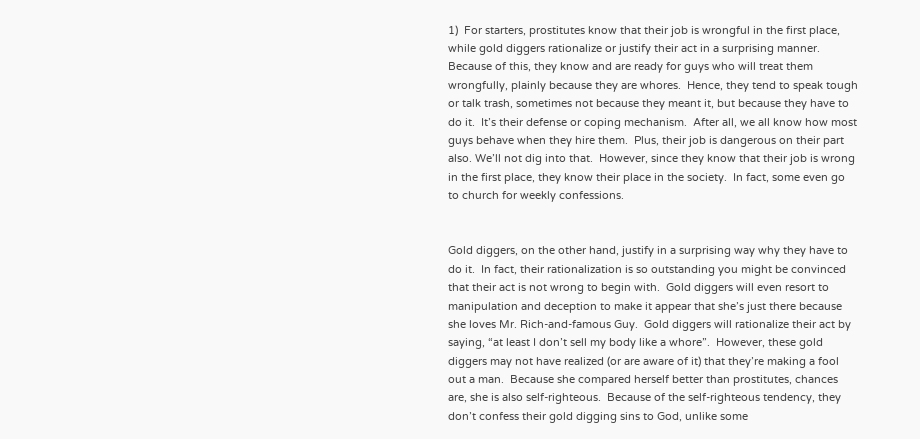1)  For starters, prostitutes know that their job is wrongful in the first place, while gold diggers rationalize or justify their act in a surprising manner.  Because of this, they know and are ready for guys who will treat them wrongfully, plainly because they are whores.  Hence, they tend to speak tough or talk trash, sometimes not because they meant it, but because they have to do it.  It’s their defense or coping mechanism.  After all, we all know how most guys behave when they hire them.  Plus, their job is dangerous on their part also. We’ll not dig into that.  However, since they know that their job is wrong in the first place, they know their place in the society.  In fact, some even go to church for weekly confessions.


Gold diggers, on the other hand, justify in a surprising way why they have to do it.  In fact, their rationalization is so outstanding you might be convinced that their act is not wrong to begin with.  Gold diggers will even resort to manipulation and deception to make it appear that she’s just there because she loves Mr. Rich-and-famous Guy.  Gold diggers will rationalize their act by saying, “at least I don’t sell my body like a whore”.  However, these gold diggers may not have realized (or are aware of it) that they’re making a fool out a man.  Because she compared herself better than prostitutes, chances are, she is also self-righteous.  Because of the self-righteous tendency, they don’t confess their gold digging sins to God, unlike some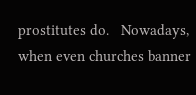prostitutes do.   Nowadays, when even churches banner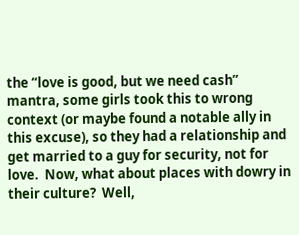the “love is good, but we need cash” mantra, some girls took this to wrong context (or maybe found a notable ally in this excuse), so they had a relationship and get married to a guy for security, not for love.  Now, what about places with dowry in their culture?  Well,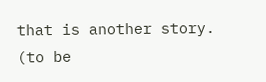that is another story.
(to be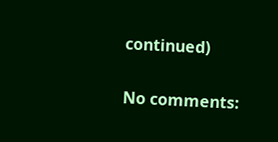continued)

No comments: